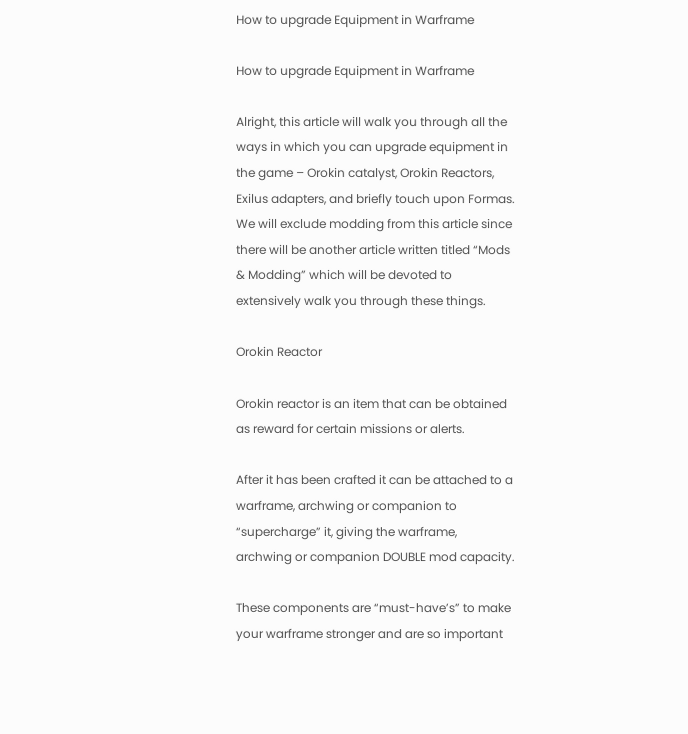How to upgrade Equipment in Warframe

How to upgrade Equipment in Warframe

Alright, this article will walk you through all the ways in which you can upgrade equipment in the game – Orokin catalyst, Orokin Reactors, Exilus adapters, and briefly touch upon Formas. We will exclude modding from this article since there will be another article written titled “Mods & Modding” which will be devoted to extensively walk you through these things.

Orokin Reactor

Orokin reactor is an item that can be obtained as reward for certain missions or alerts.

After it has been crafted it can be attached to a warframe, archwing or companion to “supercharge” it, giving the warframe, archwing or companion DOUBLE mod capacity.

These components are “must-have’s” to make your warframe stronger and are so important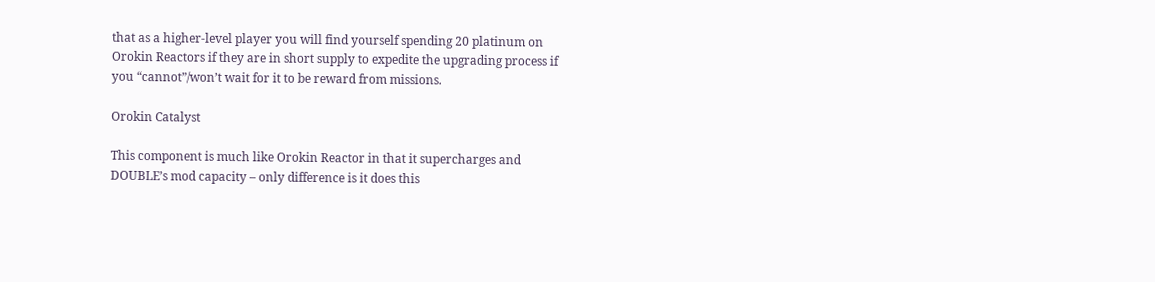that as a higher-level player you will find yourself spending 20 platinum on Orokin Reactors if they are in short supply to expedite the upgrading process if you “cannot”/won’t wait for it to be reward from missions.

Orokin Catalyst

This component is much like Orokin Reactor in that it supercharges and DOUBLE’s mod capacity – only difference is it does this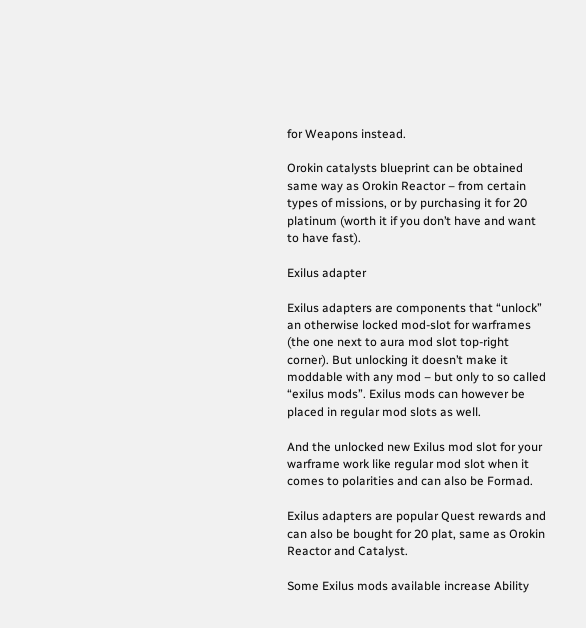for Weapons instead.

Orokin catalysts blueprint can be obtained same way as Orokin Reactor – from certain types of missions, or by purchasing it for 20 platinum (worth it if you don’t have and want to have fast).

Exilus adapter

Exilus adapters are components that “unlock” an otherwise locked mod-slot for warframes (the one next to aura mod slot top-right corner). But unlocking it doesn’t make it moddable with any mod – but only to so called “exilus mods”. Exilus mods can however be placed in regular mod slots as well.

And the unlocked new Exilus mod slot for your warframe work like regular mod slot when it comes to polarities and can also be Formad.

Exilus adapters are popular Quest rewards and can also be bought for 20 plat, same as Orokin Reactor and Catalyst.

Some Exilus mods available increase Ability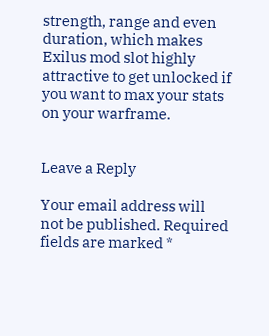strength, range and even duration, which makes Exilus mod slot highly attractive to get unlocked if you want to max your stats on your warframe.


Leave a Reply

Your email address will not be published. Required fields are marked *